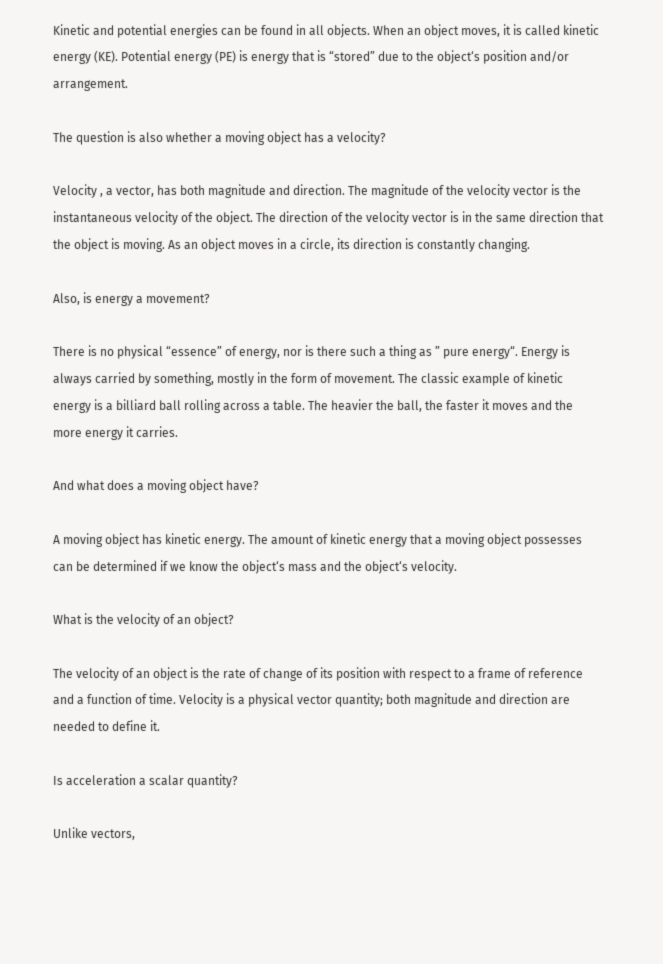Kinetic and potential energies can be found in all objects. When an object moves, it is called kinetic energy (KE). Potential energy (PE) is energy that is “stored” due to the object‘s position and/or arrangement.

The question is also whether a moving object has a velocity?

Velocity , a vector, has both magnitude and direction. The magnitude of the velocity vector is the instantaneous velocity of the object. The direction of the velocity vector is in the same direction that the object is moving. As an object moves in a circle, its direction is constantly changing.

Also, is energy a movement?

There is no physical “essence” of energy, nor is there such a thing as ” pure energy“. Energy is always carried by something, mostly in the form of movement. The classic example of kinetic energy is a billiard ball rolling across a table. The heavier the ball, the faster it moves and the more energy it carries.

And what does a moving object have?

A moving object has kinetic energy. The amount of kinetic energy that a moving object possesses can be determined if we know the object‘s mass and the object‘s velocity.

What is the velocity of an object?

The velocity of an object is the rate of change of its position with respect to a frame of reference and a function of time. Velocity is a physical vector quantity; both magnitude and direction are needed to define it.

Is acceleration a scalar quantity?

Unlike vectors,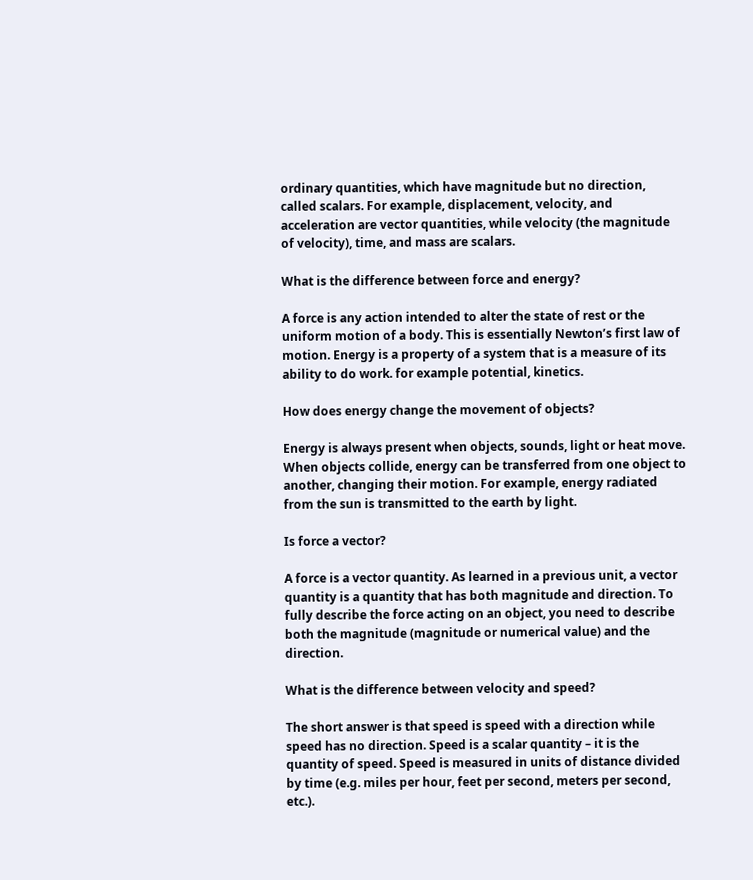ordinary quantities, which have magnitude but no direction, called scalars. For example, displacement, velocity, and acceleration are vector quantities, while velocity (the magnitude of velocity), time, and mass are scalars.

What is the difference between force and energy?

A force is any action intended to alter the state of rest or the uniform motion of a body. This is essentially Newton’s first law of motion. Energy is a property of a system that is a measure of its ability to do work. for example potential, kinetics.

How does energy change the movement of objects?

Energy is always present when objects, sounds, light or heat move. When objects collide, energy can be transferred from one object to another, changing their motion. For example, energy radiated from the sun is transmitted to the earth by light.

Is force a vector?

A force is a vector quantity. As learned in a previous unit, a vector quantity is a quantity that has both magnitude and direction. To fully describe the force acting on an object, you need to describe both the magnitude (magnitude or numerical value) and the direction.

What is the difference between velocity and speed?

The short answer is that speed is speed with a direction while speed has no direction. Speed is a scalar quantity – it is the quantity of speed. Speed is measured in units of distance divided by time (e.g. miles per hour, feet per second, meters per second, etc.).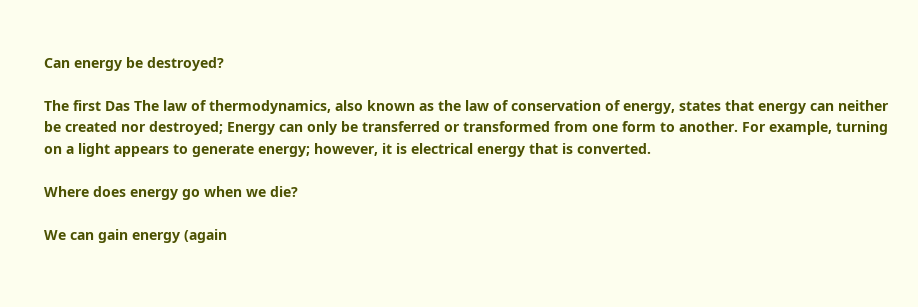Can energy be destroyed?

The first Das The law of thermodynamics, also known as the law of conservation of energy, states that energy can neither be created nor destroyed; Energy can only be transferred or transformed from one form to another. For example, turning on a light appears to generate energy; however, it is electrical energy that is converted.

Where does energy go when we die?

We can gain energy (again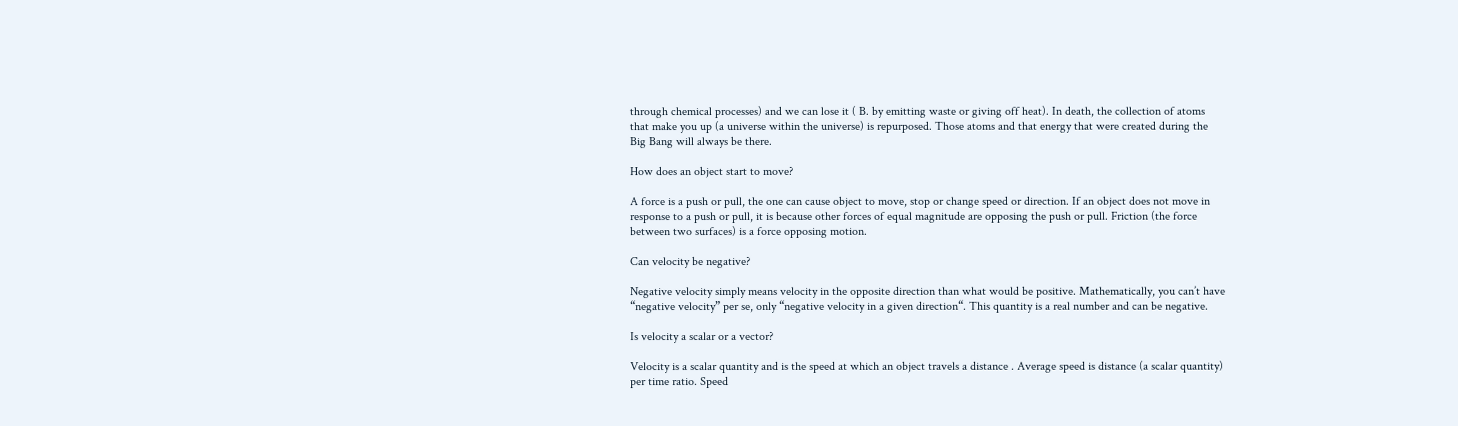through chemical processes) and we can lose it ( B. by emitting waste or giving off heat). In death, the collection of atoms that make you up (a universe within the universe) is repurposed. Those atoms and that energy that were created during the Big Bang will always be there.

How does an object start to move?

A force is a push or pull, the one can cause object to move, stop or change speed or direction. If an object does not move in response to a push or pull, it is because other forces of equal magnitude are opposing the push or pull. Friction (the force between two surfaces) is a force opposing motion.

Can velocity be negative?

Negative velocity simply means velocity in the opposite direction than what would be positive. Mathematically, you can’t have “negative velocity” per se, only “negative velocity in a given direction“. This quantity is a real number and can be negative.

Is velocity a scalar or a vector?

Velocity is a scalar quantity and is the speed at which an object travels a distance . Average speed is distance (a scalar quantity) per time ratio. Speed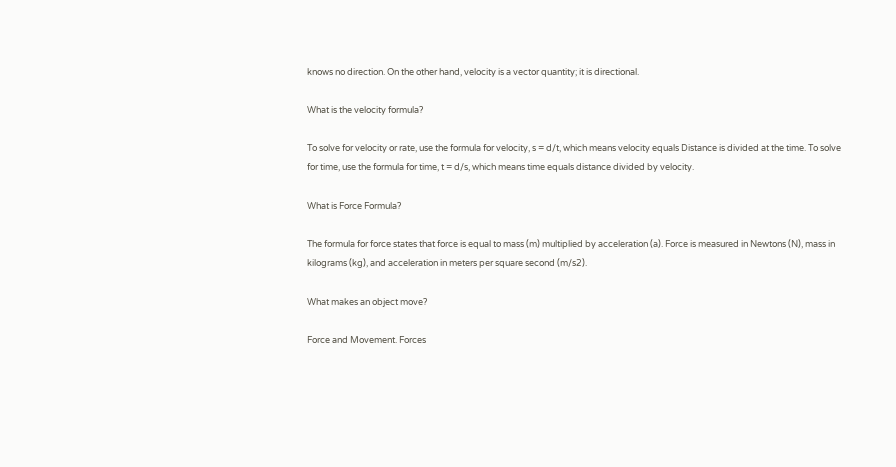knows no direction. On the other hand, velocity is a vector quantity; it is directional.

What is the velocity formula?

To solve for velocity or rate, use the formula for velocity, s = d/t, which means velocity equals Distance is divided at the time. To solve for time, use the formula for time, t = d/s, which means time equals distance divided by velocity.

What is Force Formula?

The formula for force states that force is equal to mass (m) multiplied by acceleration (a). Force is measured in Newtons (N), mass in kilograms (kg), and acceleration in meters per square second (m/s2).

What makes an object move?

Force and Movement. Forces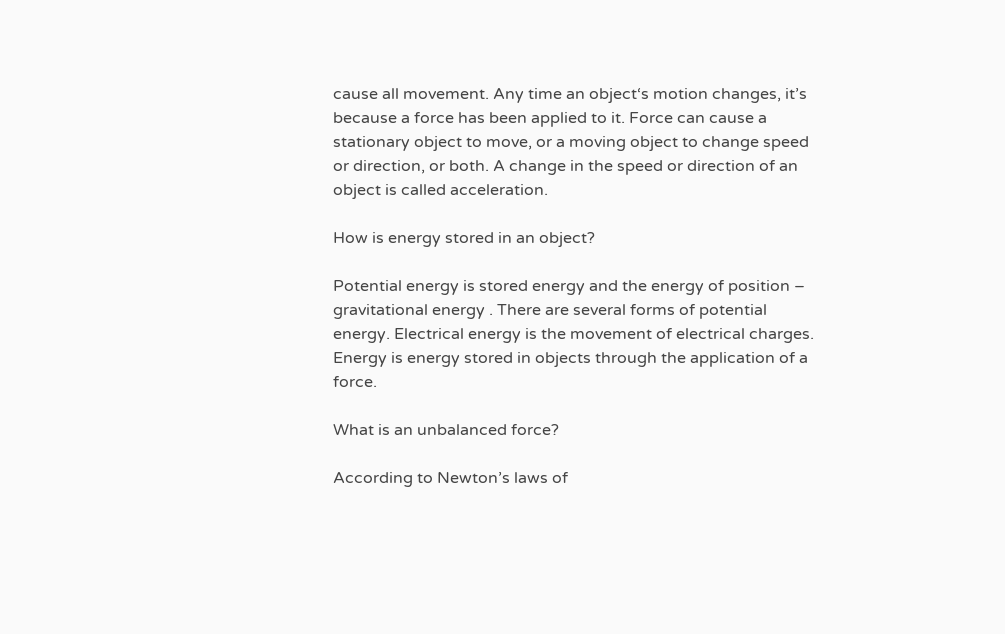cause all movement. Any time an object‘s motion changes, it’s because a force has been applied to it. Force can cause a stationary object to move, or a moving object to change speed or direction, or both. A change in the speed or direction of an object is called acceleration.

How is energy stored in an object?

Potential energy is stored energy and the energy of position – gravitational energy . There are several forms of potential energy. Electrical energy is the movement of electrical charges. Energy is energy stored in objects through the application of a force.

What is an unbalanced force?

According to Newton’s laws of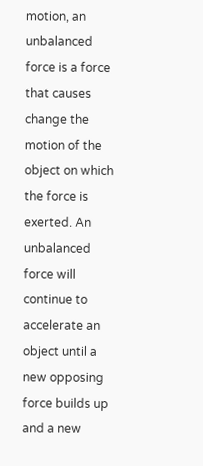motion, an unbalanced force is a force that causes change the motion of the object on which the force is exerted. An unbalanced force will continue to accelerate an object until a new opposing force builds up and a new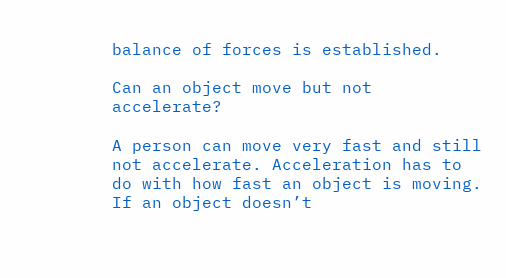balance of forces is established.

Can an object move but not accelerate?

A person can move very fast and still not accelerate. Acceleration has to do with how fast an object is moving. If an object doesn’t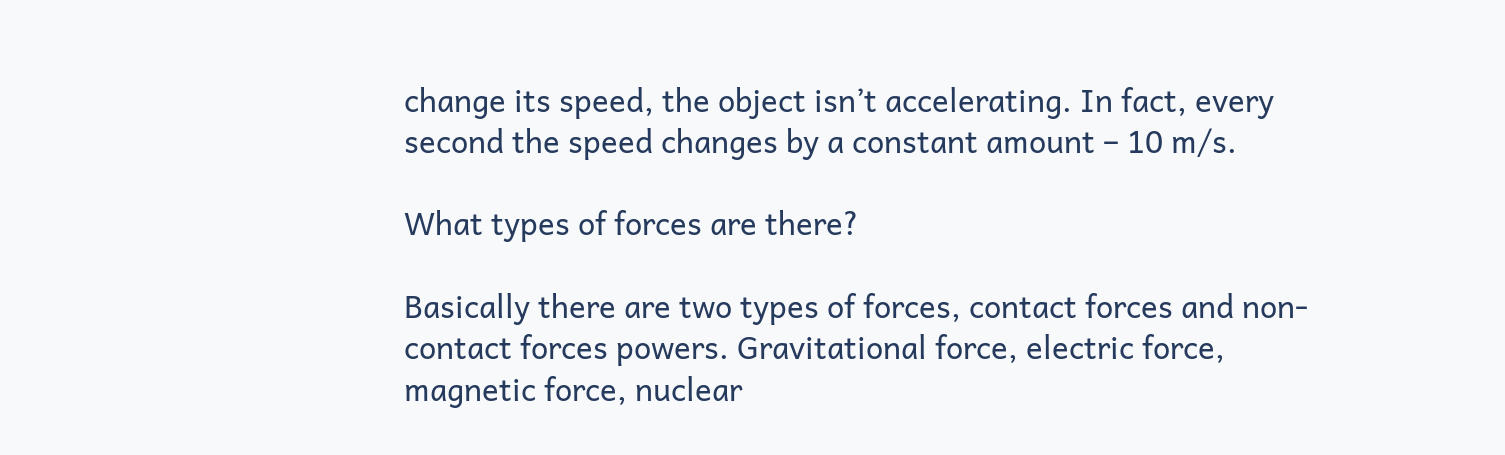change its speed, the object isn’t accelerating. In fact, every second the speed changes by a constant amount – 10 m/s.

What types of forces are there?

Basically there are two types of forces, contact forces and non-contact forces powers. Gravitational force, electric force, magnetic force, nuclear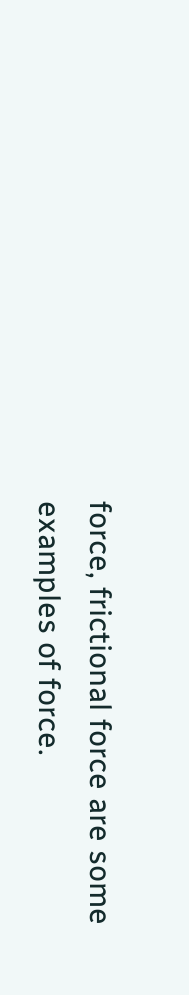force, frictional force are some examples of force.